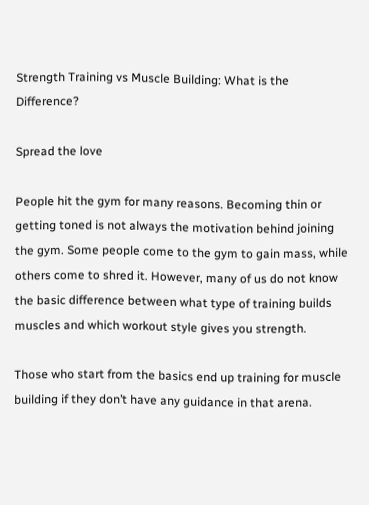Strength Training vs Muscle Building: What is the Difference?

Spread the love

People hit the gym for many reasons. Becoming thin or getting toned is not always the motivation behind joining the gym. Some people come to the gym to gain mass, while others come to shred it. However, many of us do not know the basic difference between what type of training builds muscles and which workout style gives you strength.

Those who start from the basics end up training for muscle building if they don’t have any guidance in that arena.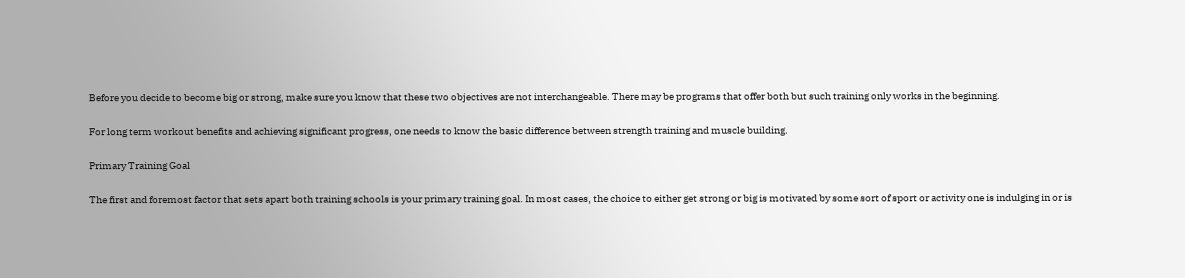Before you decide to become big or strong, make sure you know that these two objectives are not interchangeable. There may be programs that offer both but such training only works in the beginning.

For long term workout benefits and achieving significant progress, one needs to know the basic difference between strength training and muscle building.

Primary Training Goal

The first and foremost factor that sets apart both training schools is your primary training goal. In most cases, the choice to either get strong or big is motivated by some sort of sport or activity one is indulging in or is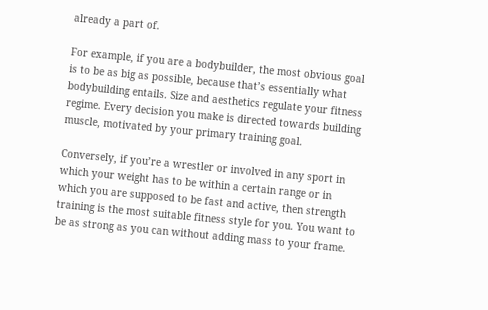already a part of.

For example, if you are a bodybuilder, the most obvious goal is to be as big as possible, because that’s essentially what bodybuilding entails. Size and aesthetics regulate your fitness regime. Every decision you make is directed towards building muscle, motivated by your primary training goal.

Conversely, if you’re a wrestler or involved in any sport in which your weight has to be within a certain range or in which you are supposed to be fast and active, then strength training is the most suitable fitness style for you. You want to be as strong as you can without adding mass to your frame.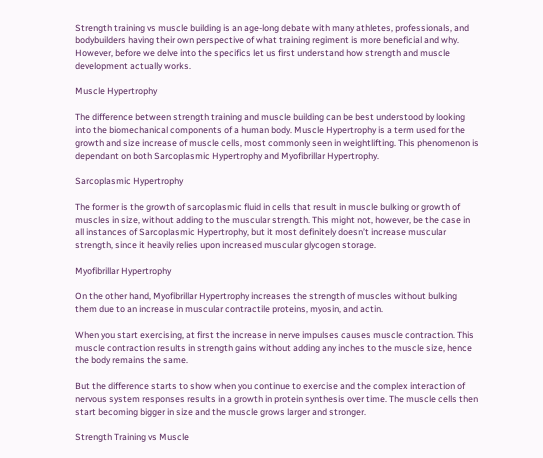Strength training vs muscle building is an age-long debate with many athletes, professionals, and bodybuilders having their own perspective of what training regiment is more beneficial and why. However, before we delve into the specifics let us first understand how strength and muscle development actually works.

Muscle Hypertrophy

The difference between strength training and muscle building can be best understood by looking into the biomechanical components of a human body. Muscle Hypertrophy is a term used for the growth and size increase of muscle cells, most commonly seen in weightlifting. This phenomenon is dependant on both Sarcoplasmic Hypertrophy and Myofibrillar Hypertrophy.

Sarcoplasmic Hypertrophy

The former is the growth of sarcoplasmic fluid in cells that result in muscle bulking or growth of muscles in size, without adding to the muscular strength. This might not, however, be the case in all instances of Sarcoplasmic Hypertrophy, but it most definitely doesn’t increase muscular strength, since it heavily relies upon increased muscular glycogen storage.

Myofibrillar Hypertrophy

On the other hand, Myofibrillar Hypertrophy increases the strength of muscles without bulking them due to an increase in muscular contractile proteins, myosin, and actin.

When you start exercising, at first the increase in nerve impulses causes muscle contraction. This muscle contraction results in strength gains without adding any inches to the muscle size, hence the body remains the same.

But the difference starts to show when you continue to exercise and the complex interaction of nervous system responses results in a growth in protein synthesis over time. The muscle cells then start becoming bigger in size and the muscle grows larger and stronger.

Strength Training vs Muscle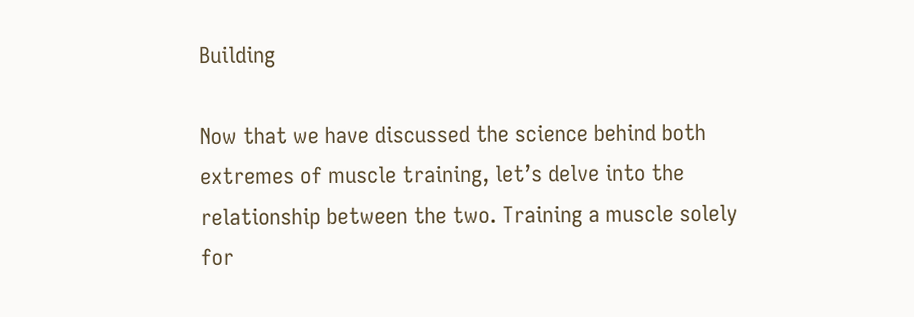Building

Now that we have discussed the science behind both extremes of muscle training, let’s delve into the relationship between the two. Training a muscle solely for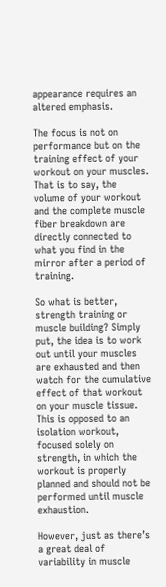appearance requires an altered emphasis.

The focus is not on performance but on the training effect of your workout on your muscles. That is to say, the volume of your workout and the complete muscle fiber breakdown are directly connected to what you find in the mirror after a period of training.

So what is better, strength training or muscle building? Simply put, the idea is to work out until your muscles are exhausted and then watch for the cumulative effect of that workout on your muscle tissue. This is opposed to an isolation workout, focused solely on strength, in which the workout is properly planned and should not be performed until muscle exhaustion.

However, just as there’s a great deal of variability in muscle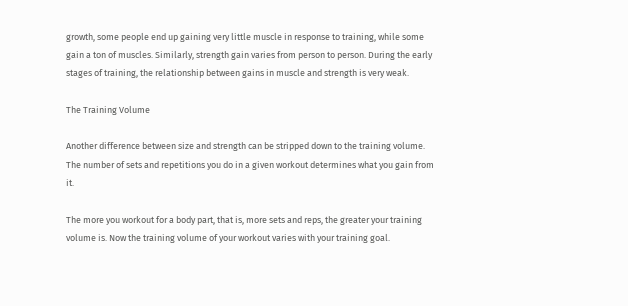growth, some people end up gaining very little muscle in response to training, while some gain a ton of muscles. Similarly, strength gain varies from person to person. During the early stages of training, the relationship between gains in muscle and strength is very weak.

The Training Volume

Another difference between size and strength can be stripped down to the training volume. The number of sets and repetitions you do in a given workout determines what you gain from it.

The more you workout for a body part, that is, more sets and reps, the greater your training volume is. Now the training volume of your workout varies with your training goal.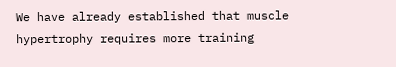We have already established that muscle hypertrophy requires more training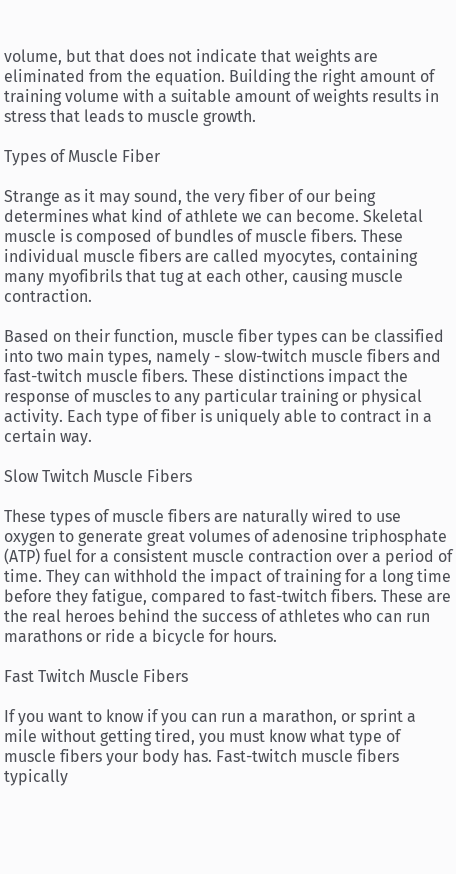volume, but that does not indicate that weights are eliminated from the equation. Building the right amount of training volume with a suitable amount of weights results in stress that leads to muscle growth.

Types of Muscle Fiber

Strange as it may sound, the very fiber of our being determines what kind of athlete we can become. Skeletal muscle is composed of bundles of muscle fibers. These individual muscle fibers are called myocytes, containing many myofibrils that tug at each other, causing muscle contraction.

Based on their function, muscle fiber types can be classified into two main types, namely - slow-twitch muscle fibers and fast-twitch muscle fibers. These distinctions impact the response of muscles to any particular training or physical activity. Each type of fiber is uniquely able to contract in a certain way.

Slow Twitch Muscle Fibers

These types of muscle fibers are naturally wired to use oxygen to generate great volumes of adenosine triphosphate (ATP) fuel for a consistent muscle contraction over a period of time. They can withhold the impact of training for a long time before they fatigue, compared to fast-twitch fibers. These are the real heroes behind the success of athletes who can run marathons or ride a bicycle for hours.

Fast Twitch Muscle Fibers

If you want to know if you can run a marathon, or sprint a mile without getting tired, you must know what type of muscle fibers your body has. Fast-twitch muscle fibers typically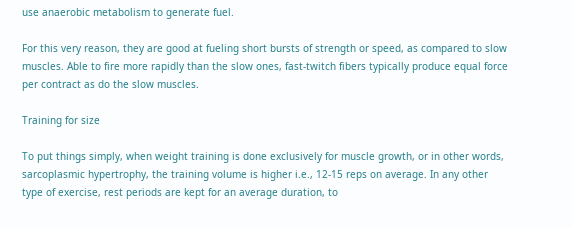use anaerobic metabolism to generate fuel.

For this very reason, they are good at fueling short bursts of strength or speed, as compared to slow muscles. Able to fire more rapidly than the slow ones, fast-twitch fibers typically produce equal force per contract as do the slow muscles.

Training for size

To put things simply, when weight training is done exclusively for muscle growth, or in other words, sarcoplasmic hypertrophy, the training volume is higher i.e., 12-15 reps on average. In any other type of exercise, rest periods are kept for an average duration, to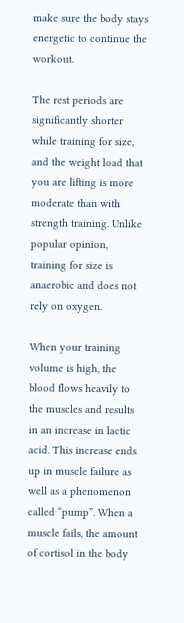make sure the body stays energetic to continue the workout.

The rest periods are significantly shorter while training for size, and the weight load that you are lifting is more moderate than with strength training. Unlike popular opinion, training for size is anaerobic and does not rely on oxygen.

When your training volume is high, the blood flows heavily to the muscles and results in an increase in lactic acid. This increase ends up in muscle failure as well as a phenomenon called “pump”. When a muscle fails, the amount of cortisol in the body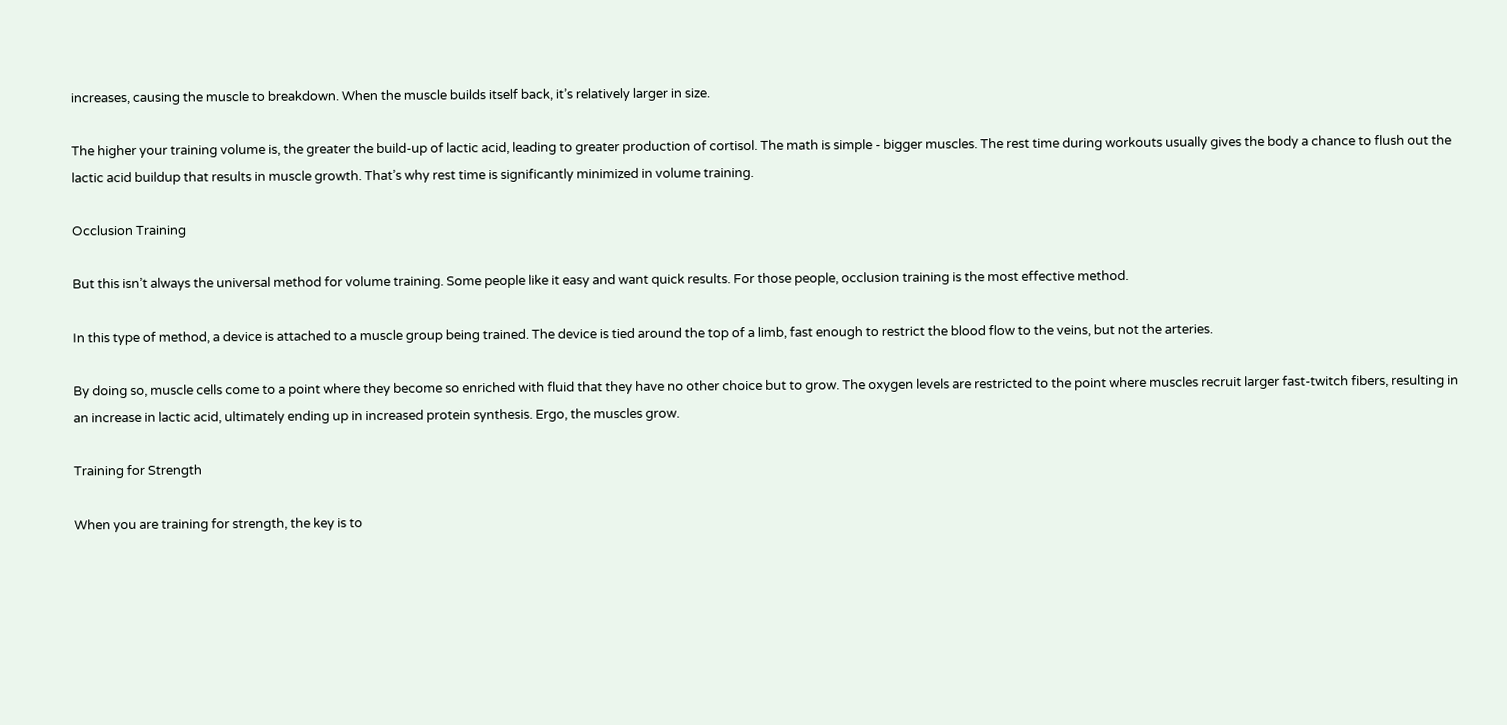increases, causing the muscle to breakdown. When the muscle builds itself back, it’s relatively larger in size.

The higher your training volume is, the greater the build-up of lactic acid, leading to greater production of cortisol. The math is simple - bigger muscles. The rest time during workouts usually gives the body a chance to flush out the lactic acid buildup that results in muscle growth. That’s why rest time is significantly minimized in volume training.

Occlusion Training

But this isn’t always the universal method for volume training. Some people like it easy and want quick results. For those people, occlusion training is the most effective method.

In this type of method, a device is attached to a muscle group being trained. The device is tied around the top of a limb, fast enough to restrict the blood flow to the veins, but not the arteries.

By doing so, muscle cells come to a point where they become so enriched with fluid that they have no other choice but to grow. The oxygen levels are restricted to the point where muscles recruit larger fast-twitch fibers, resulting in an increase in lactic acid, ultimately ending up in increased protein synthesis. Ergo, the muscles grow.

Training for Strength

When you are training for strength, the key is to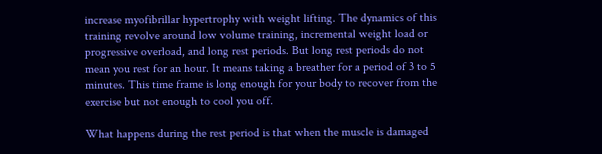increase myofibrillar hypertrophy with weight lifting. The dynamics of this training revolve around low volume training, incremental weight load or progressive overload, and long rest periods. But long rest periods do not mean you rest for an hour. It means taking a breather for a period of 3 to 5 minutes. This time frame is long enough for your body to recover from the exercise but not enough to cool you off.

What happens during the rest period is that when the muscle is damaged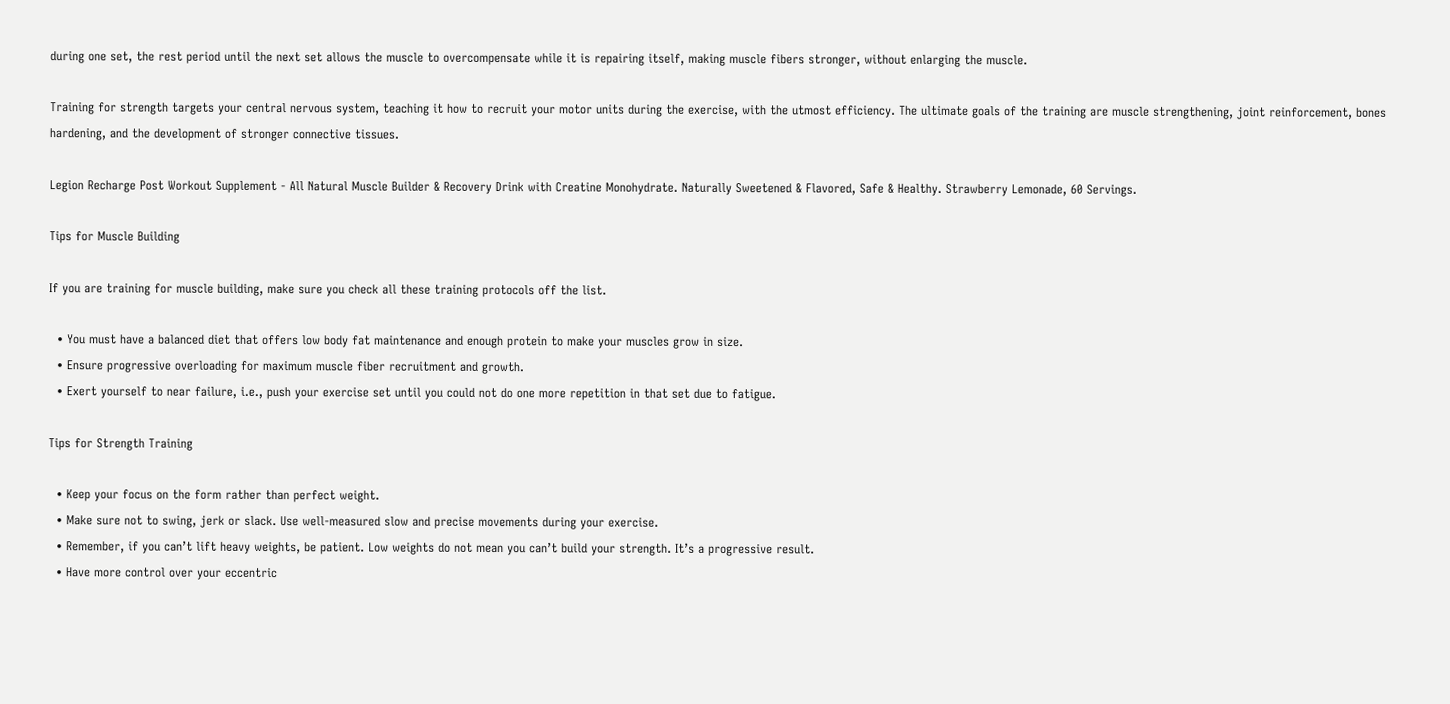during one set, the rest period until the next set allows the muscle to overcompensate while it is repairing itself, making muscle fibers stronger, without enlarging the muscle.

Training for strength targets your central nervous system, teaching it how to recruit your motor units during the exercise, with the utmost efficiency. The ultimate goals of the training are muscle strengthening, joint reinforcement, bones hardening, and the development of stronger connective tissues.

Legion Recharge Post Workout Supplement - All Natural Muscle Builder & Recovery Drink with Creatine Monohydrate. Naturally Sweetened & Flavored, Safe & Healthy. Strawberry Lemonade, 60 Servings.

Tips for Muscle Building

If you are training for muscle building, make sure you check all these training protocols off the list.

  • You must have a balanced diet that offers low body fat maintenance and enough protein to make your muscles grow in size.
  • Ensure progressive overloading for maximum muscle fiber recruitment and growth.
  • Exert yourself to near failure, i.e., push your exercise set until you could not do one more repetition in that set due to fatigue.

Tips for Strength Training

  • Keep your focus on the form rather than perfect weight.
  • Make sure not to swing, jerk or slack. Use well-measured slow and precise movements during your exercise.
  • Remember, if you can’t lift heavy weights, be patient. Low weights do not mean you can’t build your strength. It’s a progressive result.
  • Have more control over your eccentric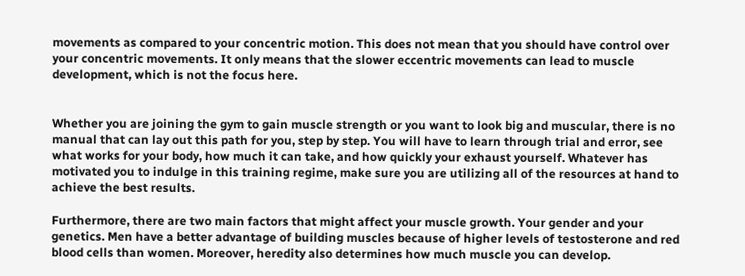movements as compared to your concentric motion. This does not mean that you should have control over your concentric movements. It only means that the slower eccentric movements can lead to muscle development, which is not the focus here.


Whether you are joining the gym to gain muscle strength or you want to look big and muscular, there is no manual that can lay out this path for you, step by step. You will have to learn through trial and error, see what works for your body, how much it can take, and how quickly your exhaust yourself. Whatever has motivated you to indulge in this training regime, make sure you are utilizing all of the resources at hand to achieve the best results.

Furthermore, there are two main factors that might affect your muscle growth. Your gender and your genetics. Men have a better advantage of building muscles because of higher levels of testosterone and red blood cells than women. Moreover, heredity also determines how much muscle you can develop.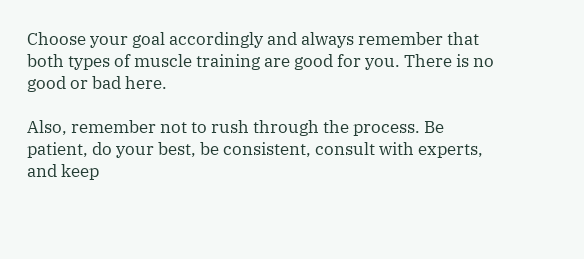Choose your goal accordingly and always remember that both types of muscle training are good for you. There is no good or bad here.

Also, remember not to rush through the process. Be patient, do your best, be consistent, consult with experts, and keep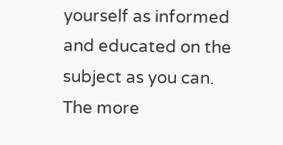yourself as informed and educated on the subject as you can. The more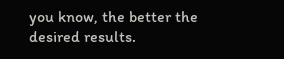you know, the better the desired results.